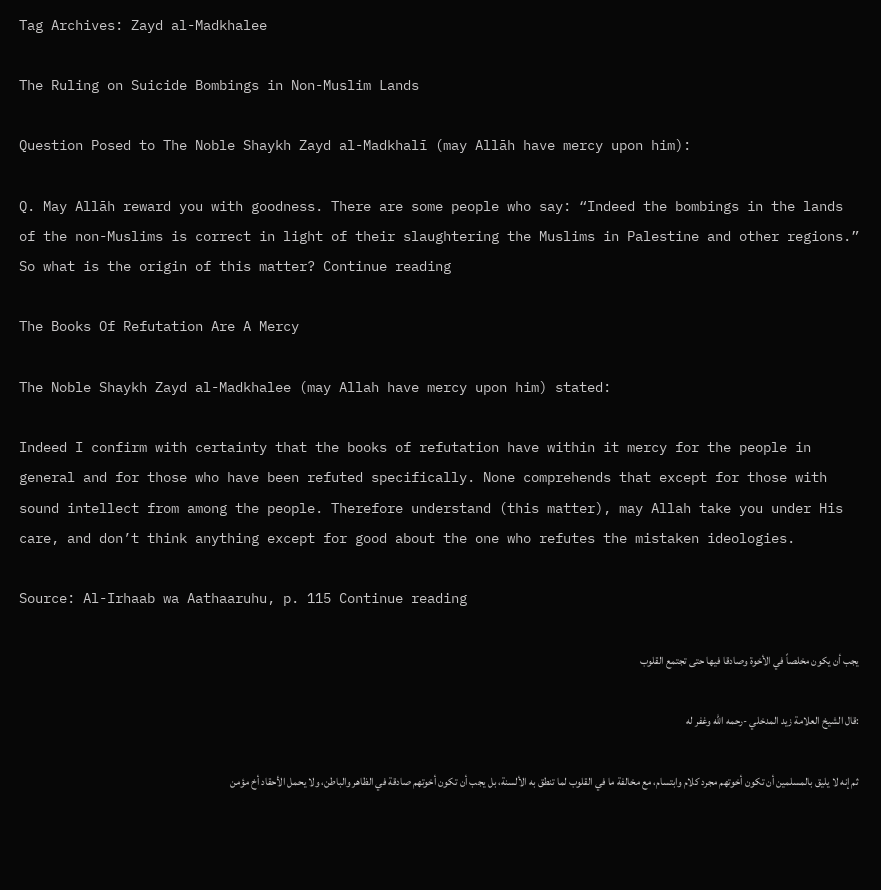Tag Archives: Zayd al-Madkhalee

The Ruling on Suicide Bombings in Non-Muslim Lands

Question Posed to The Noble Shaykh Zayd al-Madkhalī (may Allāh have mercy upon him):

Q. May Allāh reward you with goodness. There are some people who say: “Indeed the bombings in the lands of the non-Muslims is correct in light of their slaughtering the Muslims in Palestine and other regions.” So what is the origin of this matter? Continue reading

The Books Of Refutation Are A Mercy

The Noble Shaykh Zayd al-Madkhalee (may Allah have mercy upon him) stated:

Indeed I confirm with certainty that the books of refutation have within it mercy for the people in general and for those who have been refuted specifically. None comprehends that except for those with sound intellect from among the people. Therefore understand (this matter), may Allah take you under His care, and don’t think anything except for good about the one who refutes the mistaken ideologies.

Source: Al-Irhaab wa Aathaaruhu, p. 115 Continue reading

يجب أن يكون مخلصاً في الأخوة وصادقا فيها حتى تجتمع القلوب

:قال الشيخ العلامة زيد المدخلي -رحمه الله وغفر له

ثم إنه لا يليق بالمسلمين أن تكون أخوتهم مجرد كلام وابتسام، مع مخالفة ما في القلوب لما تنطق به الألسنة، بل يجب أن تكون أخوتهم صادقة في الظاهر والباطن، ولا يحمل الأحقاد أخ مؤمن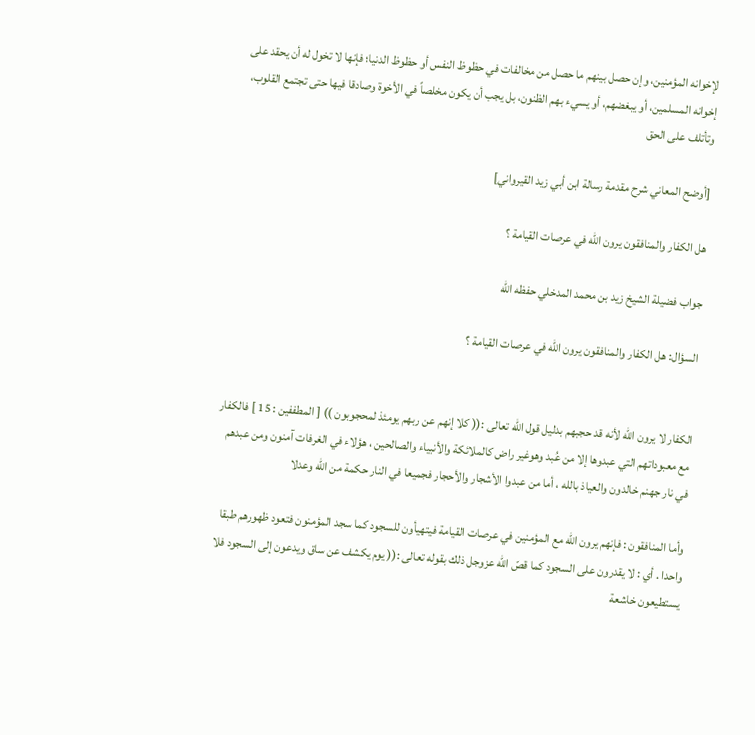لإخوانه المؤمنين، وإن حصل بينهم ما حصل من مخالفات في حظوظ النفس أو حظوظ الدنيا؛ فإنها لا تخول له أن يحقد على إخوانه المسلمين، أو يبغضهم، أو يسيء بهم الظنون، بل يجب أن يكون مخلصاً في الأخوة وصادقا فيها حتى تجتمع القلوب، وتأتلف على الحق

[أوضح المعاني شرح مقدمة رسالة ابن أبي زيد القيرواني]

هل الكفار والمنافقون يرون الله في عرصات القيامة ؟

جواب فضيلة الشيخ زيد بن محمد المدخلي حفظه الله

السؤال: هل الكفار والمنافقون يرون الله في عرصات القيامة ؟


الكفار لا يرون الله لأنه قد حجبهم بدليل قول الله تعالى :(( كلا إنهم عن ربهم يومئذ لمحجوبون )) [ المطففين : 15 ] فالكفار مع معبوداتهم التي عبدوها إلا من عُبد وهوغير راض كالملائكة والأنبياء والصالحين ، هؤلاء في الغرفات آمنون ومن عبدهم في نار جهنم خالدون والعياذ بالله ، أما من عبدوا الأشجار والأحجار فجميعا في النار حكمة من الله وعدلا

وأما المنافقون : فإنهم يرون الله مع المؤمنين في عرصات القيامة فيتهيأون للسجود كما سجد المؤمنون فتعود ظهورهم طبقا واحدا . أي : لا يقدرون على السجود كما قصّ الله عزوجل ذلك بقوله تعالى :(( يوم يكشف عن ساق ويدعون إلى السجود فلا يستطيعون خاشعة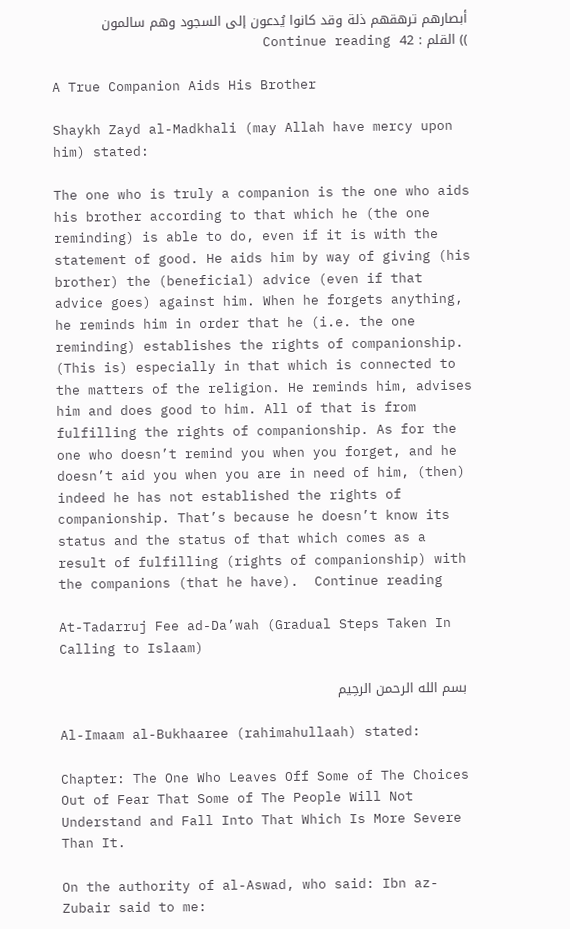أبصارهم ترهقهم ذلة وقد كانوا يُدعون إلى السجود وهم سالمون )) القلم : 42  Continue reading

A True Companion Aids His Brother

Shaykh Zayd al-Madkhali (may Allah have mercy upon him) stated:

The one who is truly a companion is the one who aids his brother according to that which he (the one reminding) is able to do, even if it is with the statement of good. He aids him by way of giving (his brother) the (beneficial) advice (even if that advice goes) against him. When he forgets anything, he reminds him in order that he (i.e. the one reminding) establishes the rights of companionship. (This is) especially in that which is connected to the matters of the religion. He reminds him, advises him and does good to him. All of that is from fulfilling the rights of companionship. As for the one who doesn’t remind you when you forget, and he doesn’t aid you when you are in need of him, (then) indeed he has not established the rights of companionship. That’s because he doesn’t know its status and the status of that which comes as a result of fulfilling (rights of companionship) with the companions (that he have).  Continue reading

At-Tadarruj Fee ad-Da’wah (Gradual Steps Taken In Calling to Islaam)

  بسم الله الرحمن الرحِيم

Al-Imaam al-Bukhaaree (rahimahullaah) stated:

Chapter: The One Who Leaves Off Some of The Choices Out of Fear That Some of The People Will Not Understand and Fall Into That Which Is More Severe Than It.

On the authority of al-Aswad, who said: Ibn az-Zubair said to me: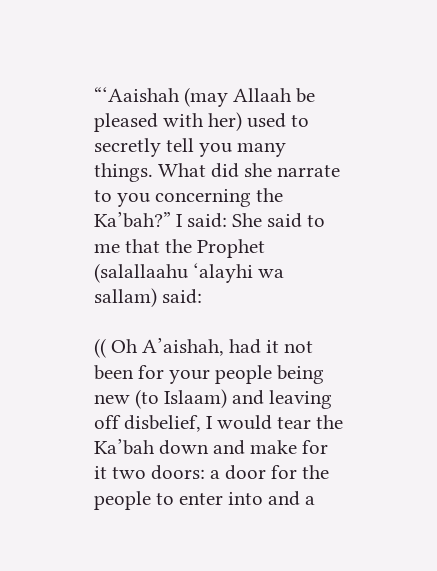“‘Aaishah (may Allaah be pleased with her) used to secretly tell you many things. What did she narrate to you concerning the Ka’bah?” I said: She said to me that the Prophet (salallaahu ‘alayhi wa sallam) said:

(( Oh A’aishah, had it not been for your people being new (to Islaam) and leaving off disbelief, I would tear the Ka’bah down and make for it two doors: a door for the people to enter into and a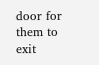door for them to exit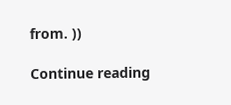from. ))

Continue reading